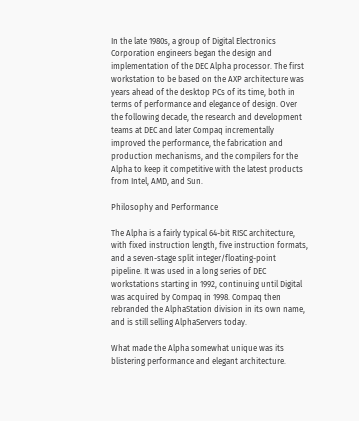In the late 1980s, a group of Digital Electronics Corporation engineers began the design and implementation of the DEC Alpha processor. The first workstation to be based on the AXP architecture was years ahead of the desktop PCs of its time, both in terms of performance and elegance of design. Over the following decade, the research and development teams at DEC and later Compaq incrementally improved the performance, the fabrication and production mechanisms, and the compilers for the Alpha to keep it competitive with the latest products from Intel, AMD, and Sun.

Philosophy and Performance

The Alpha is a fairly typical 64-bit RISC architecture, with fixed instruction length, five instruction formats, and a seven-stage split integer/floating-point pipeline. It was used in a long series of DEC workstations starting in 1992, continuing until Digital was acquired by Compaq in 1998. Compaq then rebranded the AlphaStation division in its own name, and is still selling AlphaServers today.

What made the Alpha somewhat unique was its blistering performance and elegant architecture.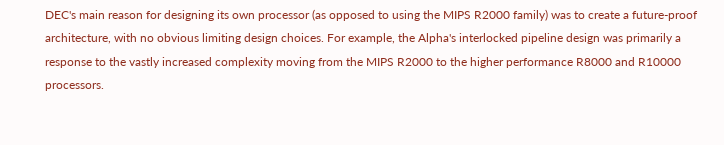DEC's main reason for designing its own processor (as opposed to using the MIPS R2000 family) was to create a future-proof architecture, with no obvious limiting design choices. For example, the Alpha's interlocked pipeline design was primarily a response to the vastly increased complexity moving from the MIPS R2000 to the higher performance R8000 and R10000 processors.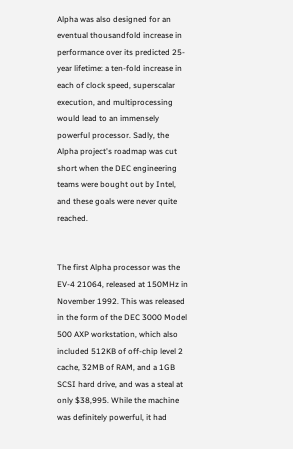Alpha was also designed for an eventual thousandfold increase in performance over its predicted 25-year lifetime: a ten-fold increase in each of clock speed, superscalar execution, and multiprocessing would lead to an immensely powerful processor. Sadly, the Alpha project's roadmap was cut short when the DEC engineering teams were bought out by Intel, and these goals were never quite reached.


The first Alpha processor was the EV-4 21064, released at 150MHz in November 1992. This was released in the form of the DEC 3000 Model 500 AXP workstation, which also included 512KB of off-chip level 2 cache, 32MB of RAM, and a 1GB SCSI hard drive, and was a steal at only $38,995. While the machine was definitely powerful, it had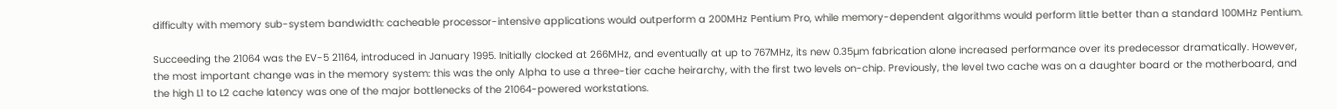difficulty with memory sub-system bandwidth: cacheable processor-intensive applications would outperform a 200MHz Pentium Pro, while memory-dependent algorithms would perform little better than a standard 100MHz Pentium.

Succeeding the 21064 was the EV-5 21164, introduced in January 1995. Initially clocked at 266MHz, and eventually at up to 767MHz, its new 0.35µm fabrication alone increased performance over its predecessor dramatically. However, the most important change was in the memory system: this was the only Alpha to use a three-tier cache heirarchy, with the first two levels on-chip. Previously, the level two cache was on a daughter board or the motherboard, and the high L1 to L2 cache latency was one of the major bottlenecks of the 21064-powered workstations.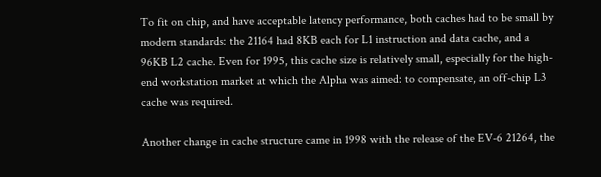To fit on chip, and have acceptable latency performance, both caches had to be small by modern standards: the 21164 had 8KB each for L1 instruction and data cache, and a 96KB L2 cache. Even for 1995, this cache size is relatively small, especially for the high-end workstation market at which the Alpha was aimed: to compensate, an off-chip L3 cache was required.

Another change in cache structure came in 1998 with the release of the EV-6 21264, the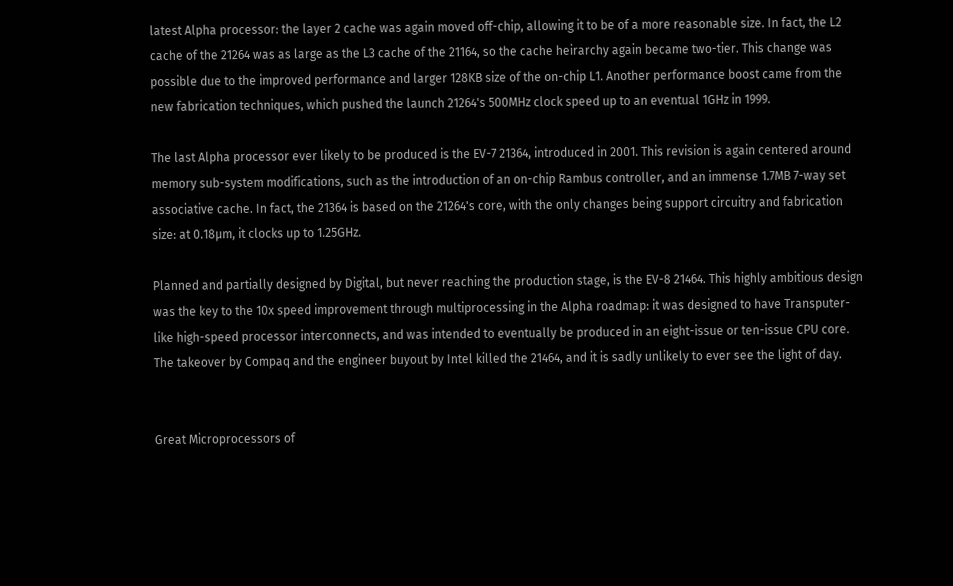latest Alpha processor: the layer 2 cache was again moved off-chip, allowing it to be of a more reasonable size. In fact, the L2 cache of the 21264 was as large as the L3 cache of the 21164, so the cache heirarchy again became two-tier. This change was possible due to the improved performance and larger 128KB size of the on-chip L1. Another performance boost came from the new fabrication techniques, which pushed the launch 21264's 500MHz clock speed up to an eventual 1GHz in 1999.

The last Alpha processor ever likely to be produced is the EV-7 21364, introduced in 2001. This revision is again centered around memory sub-system modifications, such as the introduction of an on-chip Rambus controller, and an immense 1.7MB 7-way set associative cache. In fact, the 21364 is based on the 21264's core, with the only changes being support circuitry and fabrication size: at 0.18µm, it clocks up to 1.25GHz.

Planned and partially designed by Digital, but never reaching the production stage, is the EV-8 21464. This highly ambitious design was the key to the 10x speed improvement through multiprocessing in the Alpha roadmap: it was designed to have Transputer-like high-speed processor interconnects, and was intended to eventually be produced in an eight-issue or ten-issue CPU core. The takeover by Compaq and the engineer buyout by Intel killed the 21464, and it is sadly unlikely to ever see the light of day.


Great Microprocessors of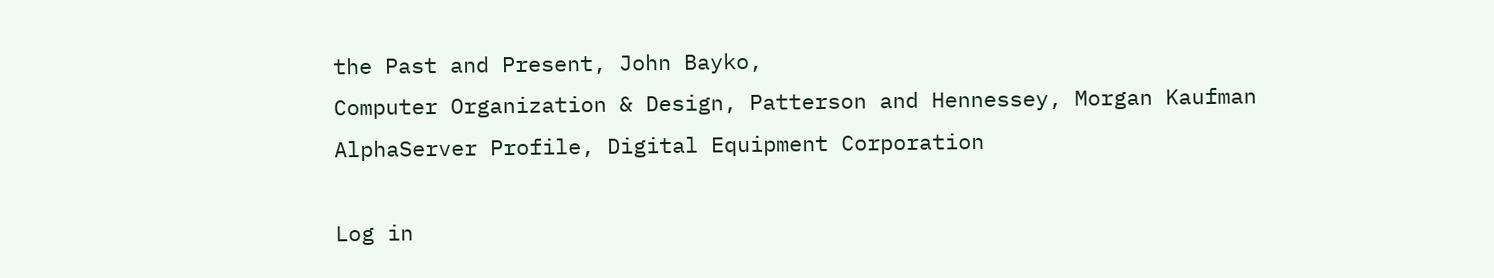the Past and Present, John Bayko,
Computer Organization & Design, Patterson and Hennessey, Morgan Kaufman
AlphaServer Profile, Digital Equipment Corporation

Log in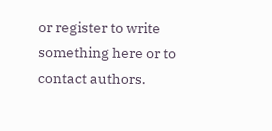or register to write something here or to contact authors.